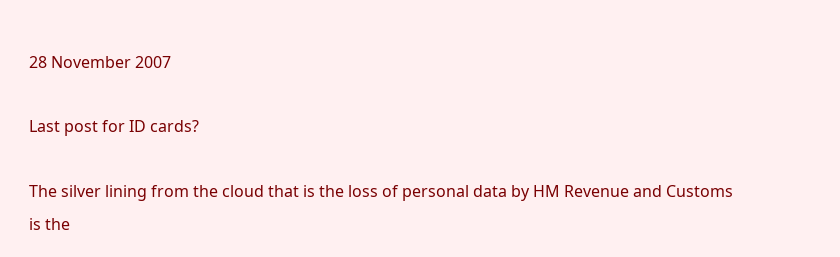28 November 2007

Last post for ID cards?

The silver lining from the cloud that is the loss of personal data by HM Revenue and Customs is the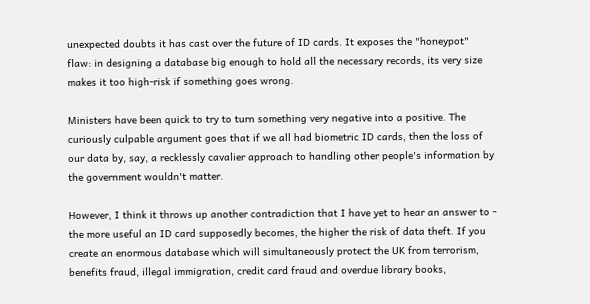unexpected doubts it has cast over the future of ID cards. It exposes the "honeypot" flaw: in designing a database big enough to hold all the necessary records, its very size makes it too high-risk if something goes wrong.

Ministers have been quick to try to turn something very negative into a positive. The curiously culpable argument goes that if we all had biometric ID cards, then the loss of our data by, say, a recklessly cavalier approach to handling other people's information by the government wouldn't matter.

However, I think it throws up another contradiction that I have yet to hear an answer to - the more useful an ID card supposedly becomes, the higher the risk of data theft. If you create an enormous database which will simultaneously protect the UK from terrorism, benefits fraud, illegal immigration, credit card fraud and overdue library books,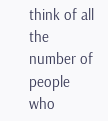think of all the number of people who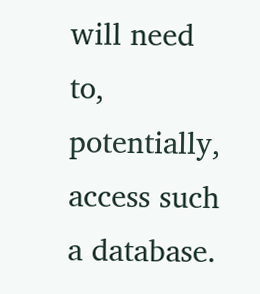will need to, potentially, access such a database.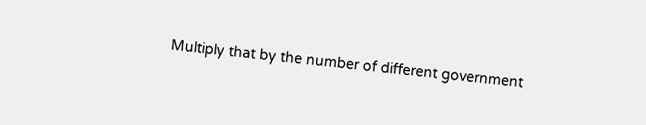Multiply that by the number of different government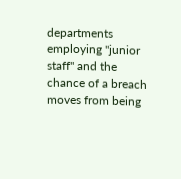departments employing "junior staff" and the chance of a breach moves from being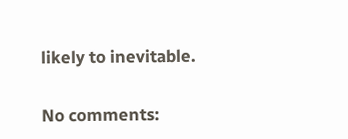likely to inevitable.

No comments: